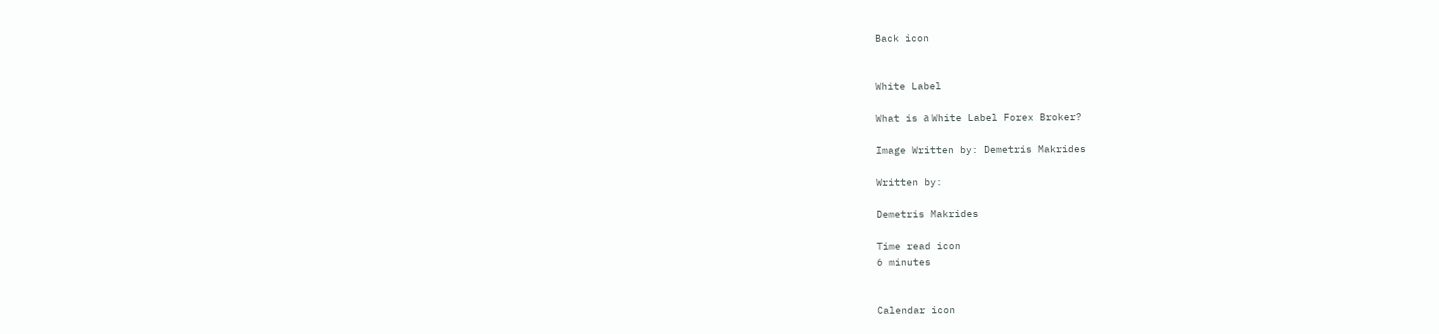Back icon


White Label

What is а White Label Forex Broker?

Image Written by: Demetris Makrides

Written by:

Demetris Makrides

Time read icon
6 minutes


Calendar icon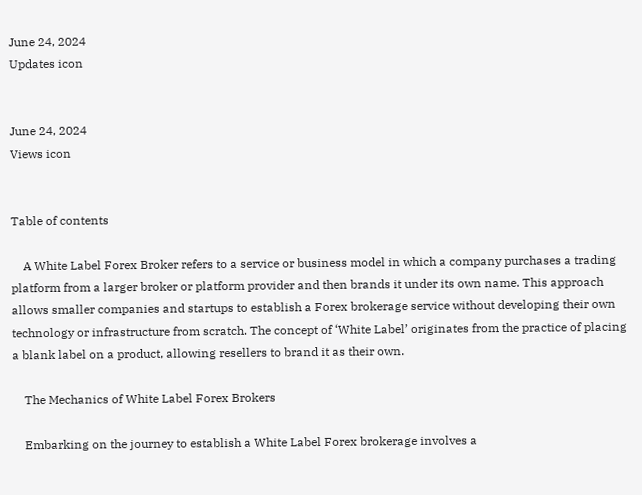June 24, 2024
Updates icon


June 24, 2024
Views icon


Table of contents

    A White Label Forex Broker refers to a service or business model in which a company purchases a trading platform from a larger broker or platform provider and then brands it under its own name. This approach allows smaller companies and startups to establish a Forex brokerage service without developing their own technology or infrastructure from scratch. The concept of ‘White Label’ originates from the practice of placing a blank label on a product, allowing resellers to brand it as their own.

    The Mechanics of White Label Forex Brokers

    Embarking on the journey to establish a White Label Forex brokerage involves a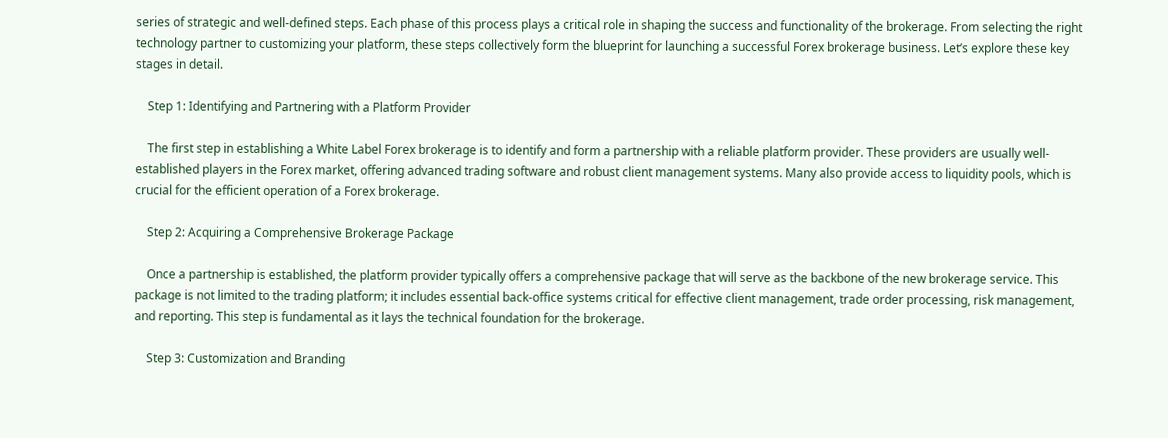series of strategic and well-defined steps. Each phase of this process plays a critical role in shaping the success and functionality of the brokerage. From selecting the right technology partner to customizing your platform, these steps collectively form the blueprint for launching a successful Forex brokerage business. Let’s explore these key stages in detail.

    Step 1: Identifying and Partnering with a Platform Provider

    The first step in establishing a White Label Forex brokerage is to identify and form a partnership with a reliable platform provider. These providers are usually well-established players in the Forex market, offering advanced trading software and robust client management systems. Many also provide access to liquidity pools, which is crucial for the efficient operation of a Forex brokerage.

    Step 2: Acquiring a Comprehensive Brokerage Package

    Once a partnership is established, the platform provider typically offers a comprehensive package that will serve as the backbone of the new brokerage service. This package is not limited to the trading platform; it includes essential back-office systems critical for effective client management, trade order processing, risk management, and reporting. This step is fundamental as it lays the technical foundation for the brokerage.

    Step 3: Customization and Branding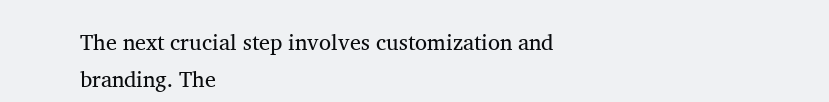The next crucial step involves customization and branding. The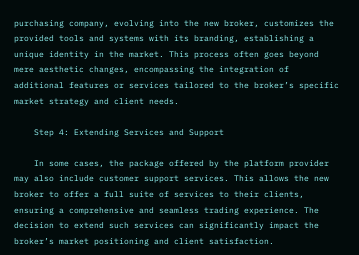purchasing company, evolving into the new broker, customizes the provided tools and systems with its branding, establishing a unique identity in the market. This process often goes beyond mere aesthetic changes, encompassing the integration of additional features or services tailored to the broker’s specific market strategy and client needs.

    Step 4: Extending Services and Support

    In some cases, the package offered by the platform provider may also include customer support services. This allows the new broker to offer a full suite of services to their clients, ensuring a comprehensive and seamless trading experience. The decision to extend such services can significantly impact the broker’s market positioning and client satisfaction.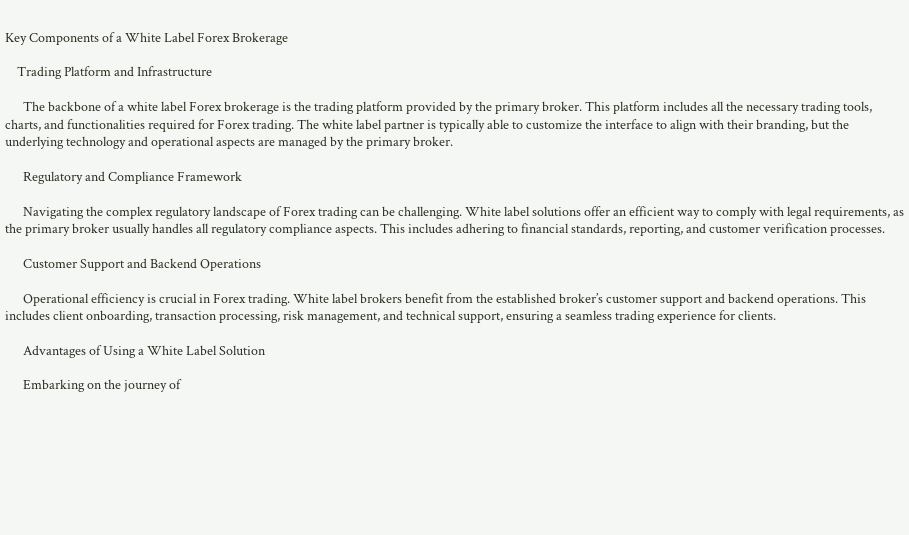Key Components of a White Label Forex Brokerage

    Trading Platform and Infrastructure

      The backbone of a white label Forex brokerage is the trading platform provided by the primary broker. This platform includes all the necessary trading tools, charts, and functionalities required for Forex trading. The white label partner is typically able to customize the interface to align with their branding, but the underlying technology and operational aspects are managed by the primary broker.

      Regulatory and Compliance Framework

      Navigating the complex regulatory landscape of Forex trading can be challenging. White label solutions offer an efficient way to comply with legal requirements, as the primary broker usually handles all regulatory compliance aspects. This includes adhering to financial standards, reporting, and customer verification processes.

      Customer Support and Backend Operations

      Operational efficiency is crucial in Forex trading. White label brokers benefit from the established broker’s customer support and backend operations. This includes client onboarding, transaction processing, risk management, and technical support, ensuring a seamless trading experience for clients.

      Advantages of Using a White Label Solution

      Embarking on the journey of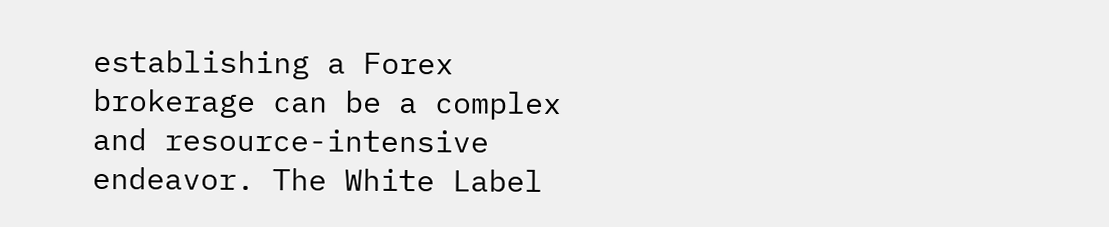establishing a Forex brokerage can be a complex and resource-intensive endeavor. The White Label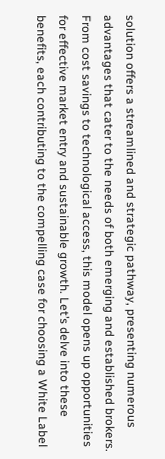solution offers a streamlined and strategic pathway, presenting numerous advantages that cater to the needs of both emerging and established brokers. From cost savings to technological access, this model opens up opportunities for effective market entry and sustainable growth. Let’s delve into these benefits, each contributing to the compelling case for choosing a White Label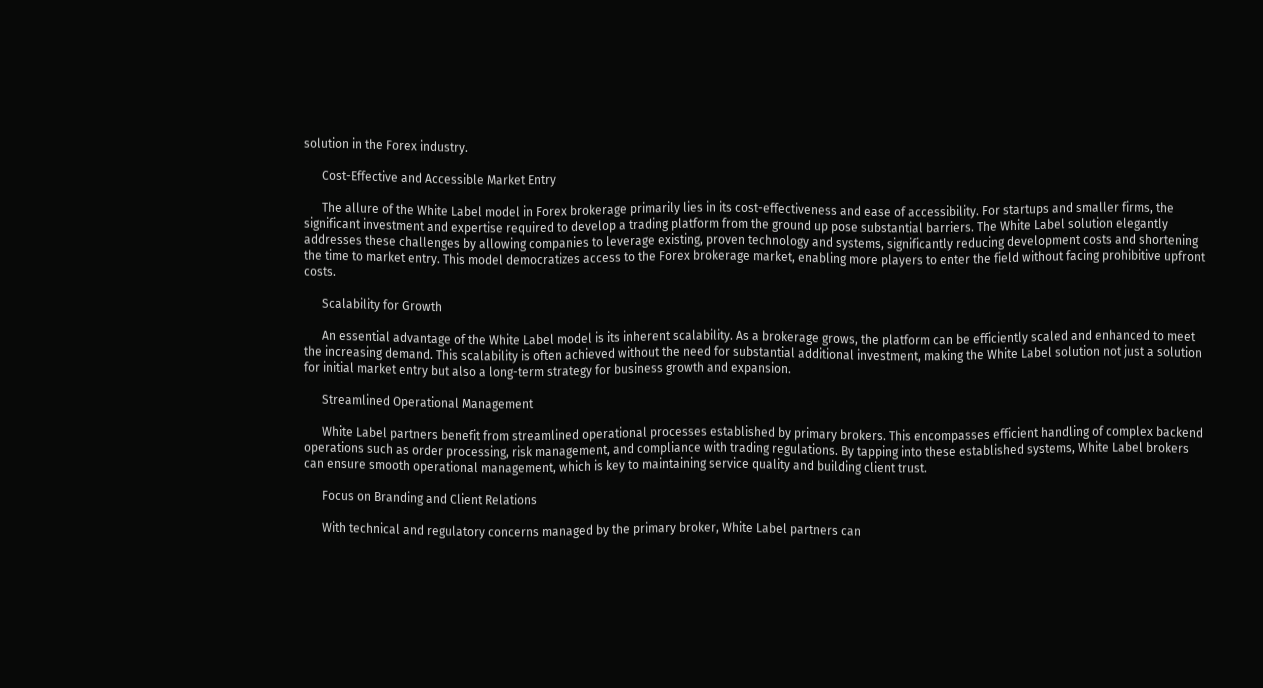solution in the Forex industry.

      Cost-Effective and Accessible Market Entry

      The allure of the White Label model in Forex brokerage primarily lies in its cost-effectiveness and ease of accessibility. For startups and smaller firms, the significant investment and expertise required to develop a trading platform from the ground up pose substantial barriers. The White Label solution elegantly addresses these challenges by allowing companies to leverage existing, proven technology and systems, significantly reducing development costs and shortening the time to market entry. This model democratizes access to the Forex brokerage market, enabling more players to enter the field without facing prohibitive upfront costs.

      Scalability for Growth

      An essential advantage of the White Label model is its inherent scalability. As a brokerage grows, the platform can be efficiently scaled and enhanced to meet the increasing demand. This scalability is often achieved without the need for substantial additional investment, making the White Label solution not just a solution for initial market entry but also a long-term strategy for business growth and expansion.

      Streamlined Operational Management

      White Label partners benefit from streamlined operational processes established by primary brokers. This encompasses efficient handling of complex backend operations such as order processing, risk management, and compliance with trading regulations. By tapping into these established systems, White Label brokers can ensure smooth operational management, which is key to maintaining service quality and building client trust.

      Focus on Branding and Client Relations

      With technical and regulatory concerns managed by the primary broker, White Label partners can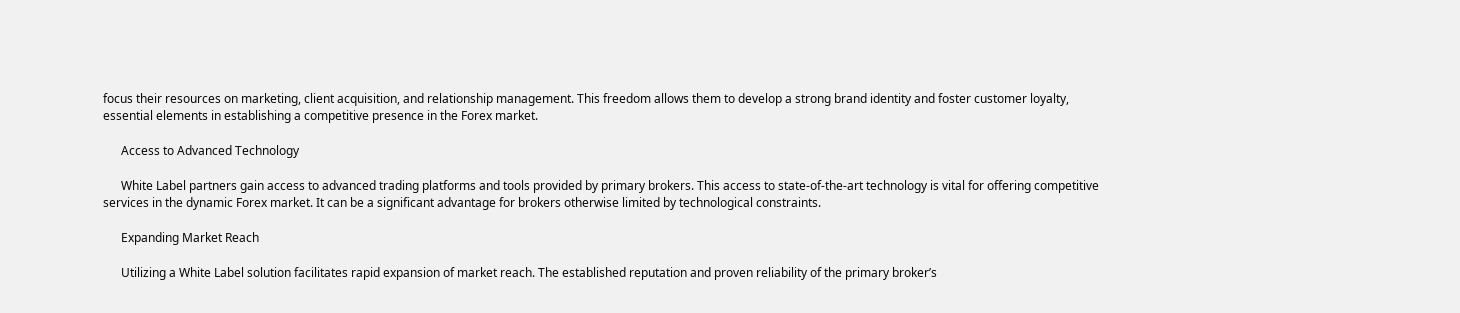focus their resources on marketing, client acquisition, and relationship management. This freedom allows them to develop a strong brand identity and foster customer loyalty, essential elements in establishing a competitive presence in the Forex market.

      Access to Advanced Technology

      White Label partners gain access to advanced trading platforms and tools provided by primary brokers. This access to state-of-the-art technology is vital for offering competitive services in the dynamic Forex market. It can be a significant advantage for brokers otherwise limited by technological constraints.

      Expanding Market Reach

      Utilizing a White Label solution facilitates rapid expansion of market reach. The established reputation and proven reliability of the primary broker’s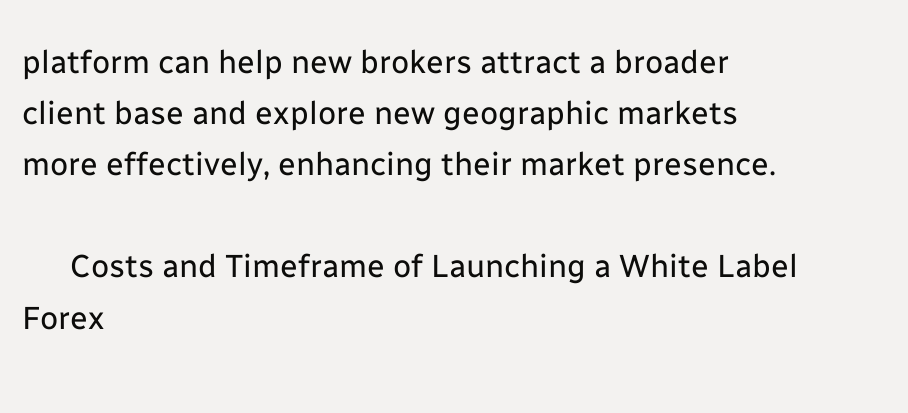platform can help new brokers attract a broader client base and explore new geographic markets more effectively, enhancing their market presence.

      Costs and Timeframe of Launching a White Label Forex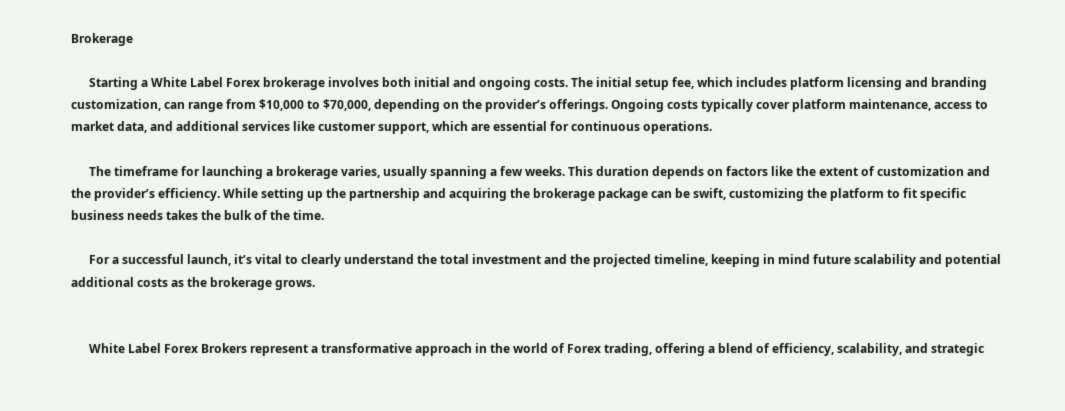Brokerage

      Starting a White Label Forex brokerage involves both initial and ongoing costs. The initial setup fee, which includes platform licensing and branding customization, can range from $10,000 to $70,000, depending on the provider’s offerings. Ongoing costs typically cover platform maintenance, access to market data, and additional services like customer support, which are essential for continuous operations.

      The timeframe for launching a brokerage varies, usually spanning a few weeks. This duration depends on factors like the extent of customization and the provider’s efficiency. While setting up the partnership and acquiring the brokerage package can be swift, customizing the platform to fit specific business needs takes the bulk of the time.

      For a successful launch, it’s vital to clearly understand the total investment and the projected timeline, keeping in mind future scalability and potential additional costs as the brokerage grows.


      White Label Forex Brokers represent a transformative approach in the world of Forex trading, offering a blend of efficiency, scalability, and strategic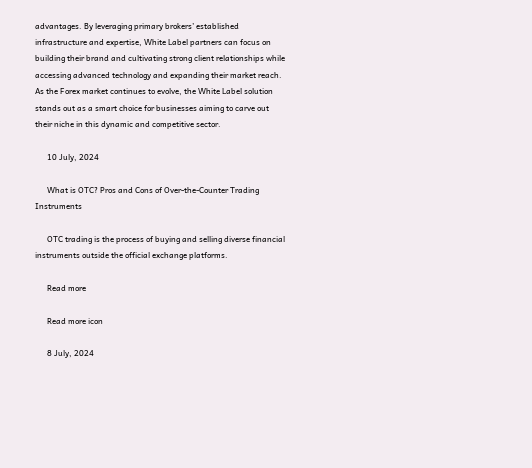advantages. By leveraging primary brokers’ established infrastructure and expertise, White Label partners can focus on building their brand and cultivating strong client relationships while accessing advanced technology and expanding their market reach. As the Forex market continues to evolve, the White Label solution stands out as a smart choice for businesses aiming to carve out their niche in this dynamic and competitive sector.

      10 July, 2024

      What is OTC? Pros and Cons of Over-the-Counter Trading Instruments

      OTC trading is the process of buying and selling diverse financial instruments outside the official exchange platforms.

      Read more

      Read more icon

      8 July, 2024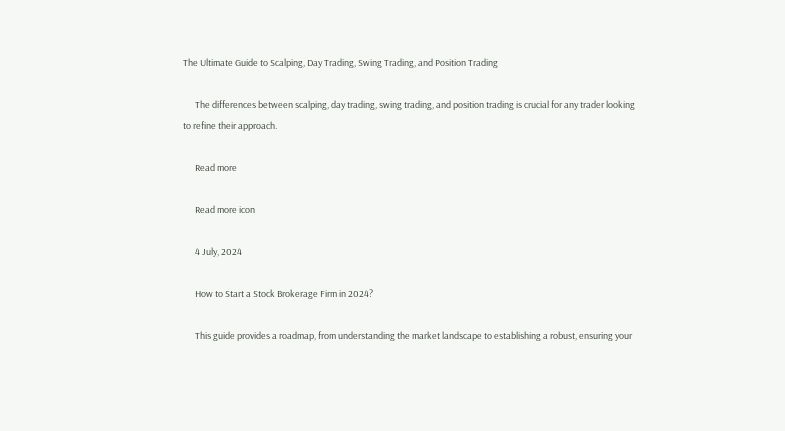The Ultimate Guide to Scalping, Day Trading, Swing Trading, and Position Trading

      The differences between scalping, day trading, swing trading, and position trading is crucial for any trader looking to refine their approach.

      Read more

      Read more icon

      4 July, 2024

      How to Start a Stock Brokerage Firm in 2024?

      This guide provides a roadmap, from understanding the market landscape to establishing a robust, ensuring your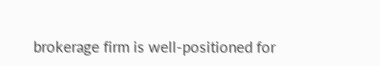brokerage firm is well-positioned for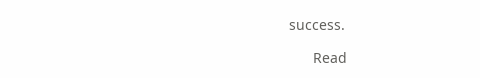success.

      Read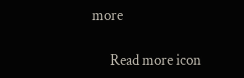more

      Read more icon